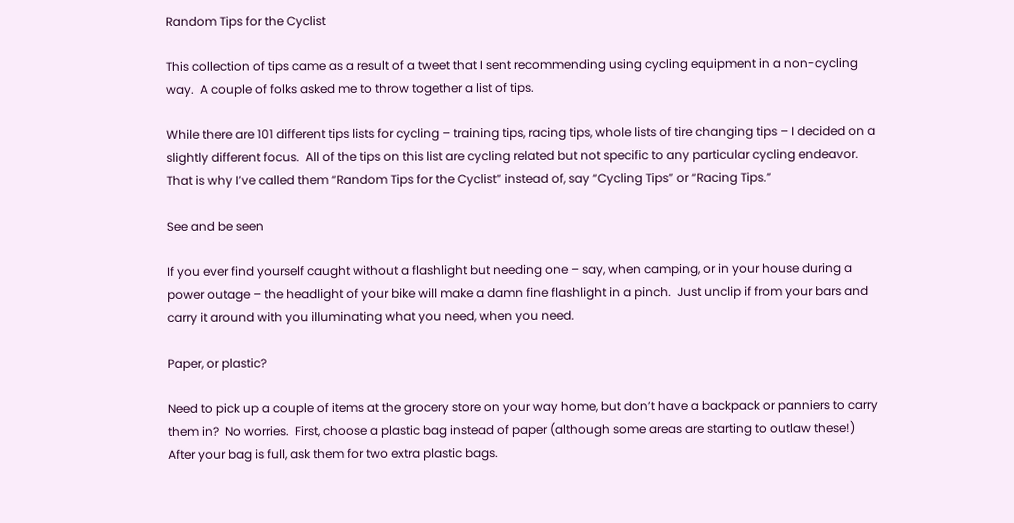Random Tips for the Cyclist

This collection of tips came as a result of a tweet that I sent recommending using cycling equipment in a non-cycling way.  A couple of folks asked me to throw together a list of tips.

While there are 101 different tips lists for cycling – training tips, racing tips, whole lists of tire changing tips – I decided on a slightly different focus.  All of the tips on this list are cycling related but not specific to any particular cycling endeavor.  That is why I’ve called them “Random Tips for the Cyclist” instead of, say “Cycling Tips” or “Racing Tips.”

See and be seen

If you ever find yourself caught without a flashlight but needing one – say, when camping, or in your house during a power outage – the headlight of your bike will make a damn fine flashlight in a pinch.  Just unclip if from your bars and carry it around with you illuminating what you need, when you need.

Paper, or plastic?

Need to pick up a couple of items at the grocery store on your way home, but don’t have a backpack or panniers to carry them in?  No worries.  First, choose a plastic bag instead of paper (although some areas are starting to outlaw these!)  After your bag is full, ask them for two extra plastic bags.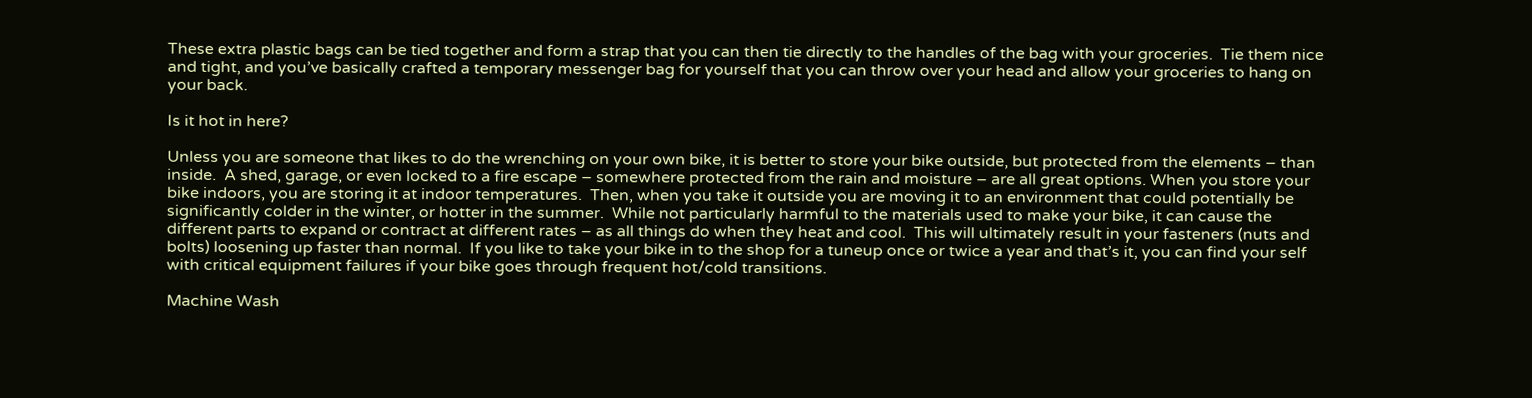These extra plastic bags can be tied together and form a strap that you can then tie directly to the handles of the bag with your groceries.  Tie them nice and tight, and you’ve basically crafted a temporary messenger bag for yourself that you can throw over your head and allow your groceries to hang on your back.

Is it hot in here?

Unless you are someone that likes to do the wrenching on your own bike, it is better to store your bike outside, but protected from the elements – than inside.  A shed, garage, or even locked to a fire escape – somewhere protected from the rain and moisture – are all great options. When you store your bike indoors, you are storing it at indoor temperatures.  Then, when you take it outside you are moving it to an environment that could potentially be significantly colder in the winter, or hotter in the summer.  While not particularly harmful to the materials used to make your bike, it can cause the different parts to expand or contract at different rates – as all things do when they heat and cool.  This will ultimately result in your fasteners (nuts and bolts) loosening up faster than normal.  If you like to take your bike in to the shop for a tuneup once or twice a year and that’s it, you can find your self with critical equipment failures if your bike goes through frequent hot/cold transitions.

Machine Wash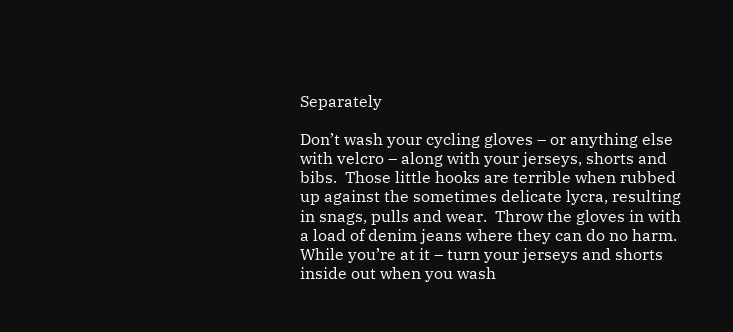Separately

Don’t wash your cycling gloves – or anything else with velcro – along with your jerseys, shorts and bibs.  Those little hooks are terrible when rubbed up against the sometimes delicate lycra, resulting in snags, pulls and wear.  Throw the gloves in with a load of denim jeans where they can do no harm.  While you’re at it – turn your jerseys and shorts inside out when you wash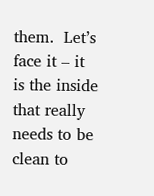them.  Let’s face it – it is the inside that really needs to be clean to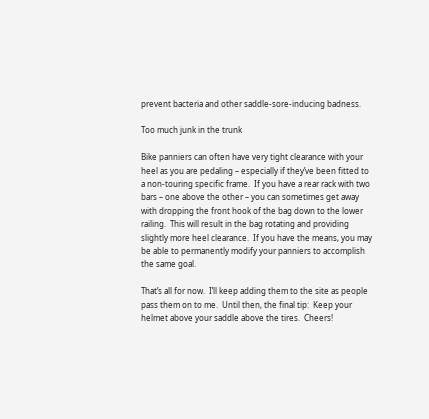prevent bacteria and other saddle-sore-inducing badness.

Too much junk in the trunk

Bike panniers can often have very tight clearance with your heel as you are pedaling – especially if they’ve been fitted to a non-touring specific frame.  If you have a rear rack with two bars – one above the other – you can sometimes get away with dropping the front hook of the bag down to the lower railing.  This will result in the bag rotating and providing slightly more heel clearance.  If you have the means, you may be able to permanently modify your panniers to accomplish the same goal.

That’s all for now.  I’ll keep adding them to the site as people pass them on to me.  Until then, the final tip:  Keep your helmet above your saddle above the tires.  Cheers!